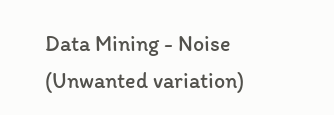Data Mining - Noise (Unwanted variation)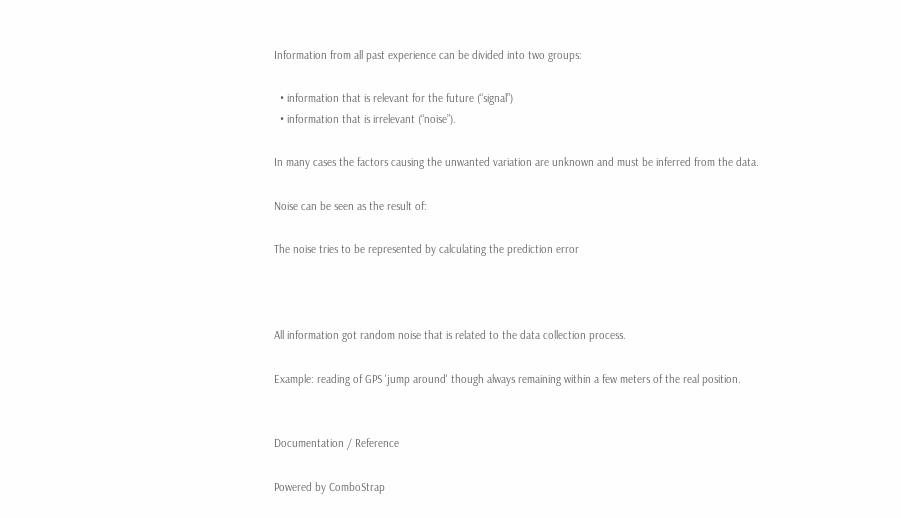Information from all past experience can be divided into two groups:

  • information that is relevant for the future (“signal”)
  • information that is irrelevant (“noise”).

In many cases the factors causing the unwanted variation are unknown and must be inferred from the data.

Noise can be seen as the result of:

The noise tries to be represented by calculating the prediction error



All information got random noise that is related to the data collection process.

Example: reading of GPS 'jump around' though always remaining within a few meters of the real position.


Documentation / Reference

Powered by ComboStrap